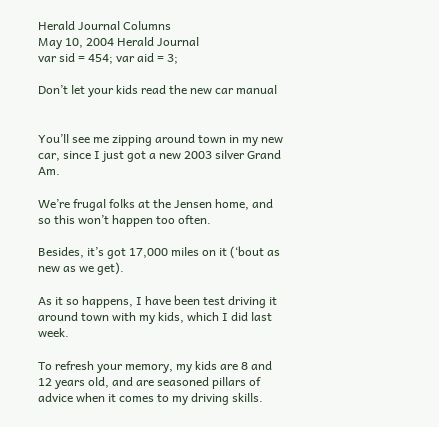Herald Journal Columns
May 10, 2004 Herald Journal
var sid = 454; var aid = 3;

Don’t let your kids read the new car manual


You’ll see me zipping around town in my new car, since I just got a new 2003 silver Grand Am.

We’re frugal folks at the Jensen home, and so this won’t happen too often.

Besides, it’s got 17,000 miles on it (‘bout as new as we get).

As it so happens, I have been test driving it around town with my kids, which I did last week.

To refresh your memory, my kids are 8 and 12 years old, and are seasoned pillars of advice when it comes to my driving skills.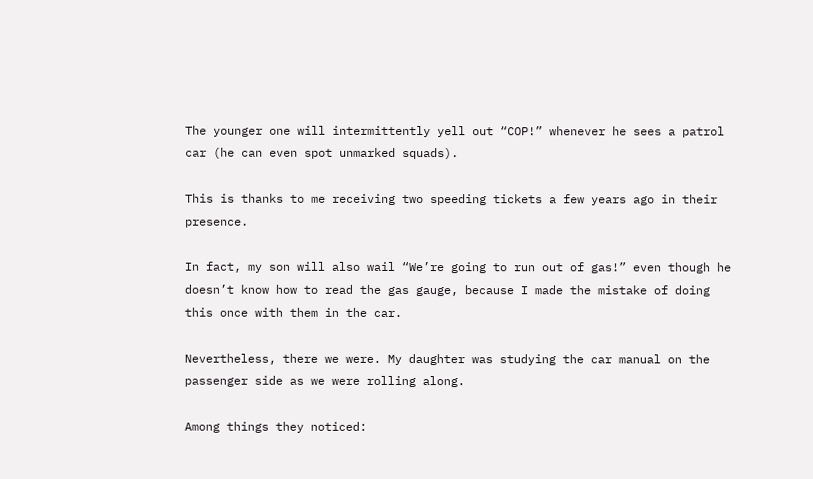The younger one will intermittently yell out “COP!” whenever he sees a patrol car (he can even spot unmarked squads).

This is thanks to me receiving two speeding tickets a few years ago in their presence.

In fact, my son will also wail “We’re going to run out of gas!” even though he doesn’t know how to read the gas gauge, because I made the mistake of doing this once with them in the car.

Nevertheless, there we were. My daughter was studying the car manual on the passenger side as we were rolling along.

Among things they noticed: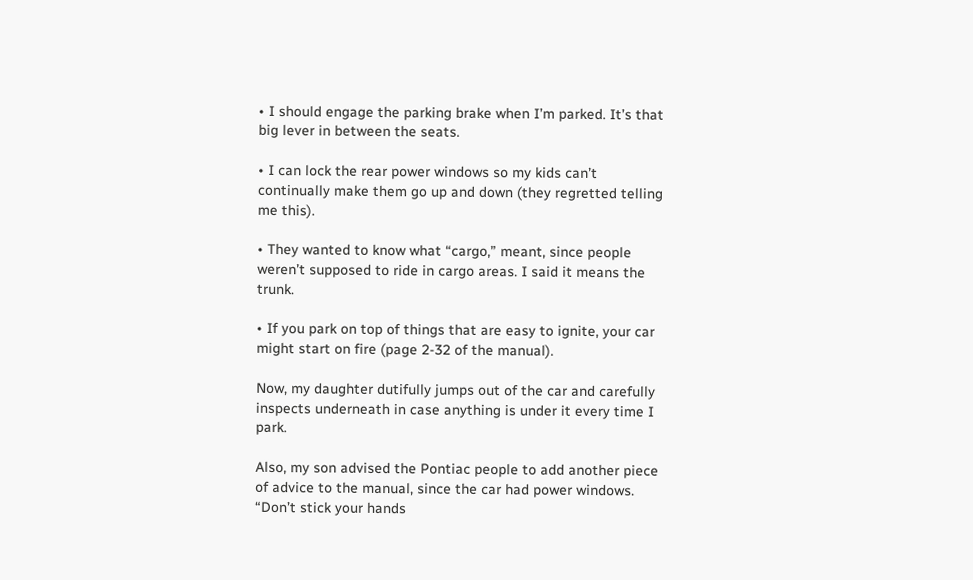• I should engage the parking brake when I’m parked. It’s that big lever in between the seats.

• I can lock the rear power windows so my kids can’t continually make them go up and down (they regretted telling me this).

• They wanted to know what “cargo,” meant, since people weren’t supposed to ride in cargo areas. I said it means the trunk.

• If you park on top of things that are easy to ignite, your car might start on fire (page 2-32 of the manual).

Now, my daughter dutifully jumps out of the car and carefully inspects underneath in case anything is under it every time I park.

Also, my son advised the Pontiac people to add another piece of advice to the manual, since the car had power windows. “Don’t stick your hands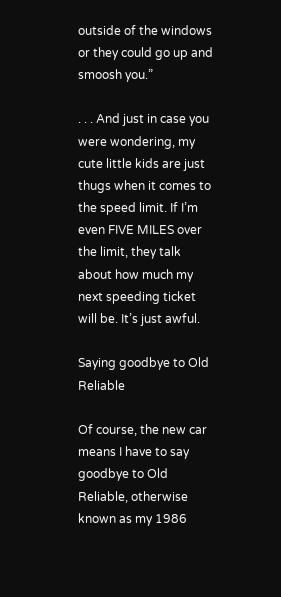outside of the windows or they could go up and smoosh you.”

. . . And just in case you were wondering, my cute little kids are just thugs when it comes to the speed limit. If I’m even FIVE MILES over the limit, they talk about how much my next speeding ticket will be. It’s just awful.

Saying goodbye to Old Reliable

Of course, the new car means I have to say goodbye to Old Reliable, otherwise known as my 1986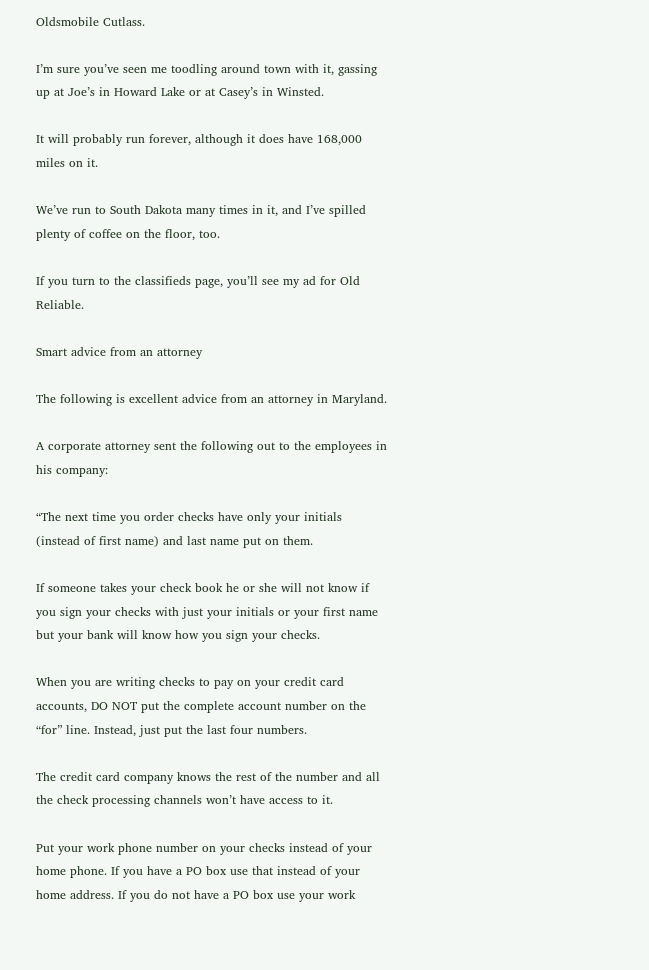Oldsmobile Cutlass.

I’m sure you’ve seen me toodling around town with it, gassing up at Joe’s in Howard Lake or at Casey’s in Winsted.

It will probably run forever, although it does have 168,000 miles on it.

We’ve run to South Dakota many times in it, and I’ve spilled plenty of coffee on the floor, too.

If you turn to the classifieds page, you’ll see my ad for Old Reliable.

Smart advice from an attorney

The following is excellent advice from an attorney in Maryland.

A corporate attorney sent the following out to the employees in his company:

“The next time you order checks have only your initials (instead of first name) and last name put on them.

If someone takes your check book he or she will not know if you sign your checks with just your initials or your first name but your bank will know how you sign your checks.

When you are writing checks to pay on your credit card accounts, DO NOT put the complete account number on the “for” line. Instead, just put the last four numbers.

The credit card company knows the rest of the number and all the check processing channels won’t have access to it.

Put your work phone number on your checks instead of your home phone. If you have a PO box use that instead of your home address. If you do not have a PO box use your work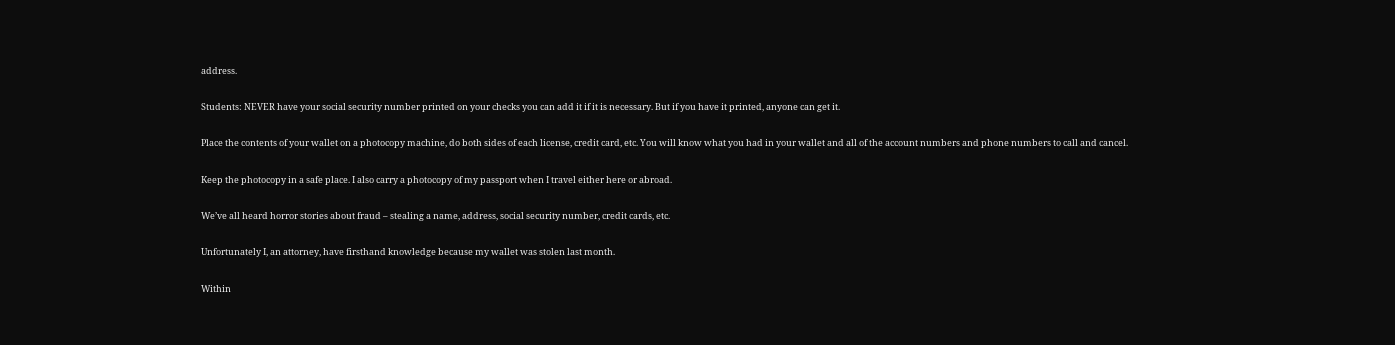address.

Students: NEVER have your social security number printed on your checks you can add it if it is necessary. But if you have it printed, anyone can get it.

Place the contents of your wallet on a photocopy machine, do both sides of each license, credit card, etc. You will know what you had in your wallet and all of the account numbers and phone numbers to call and cancel.

Keep the photocopy in a safe place. I also carry a photocopy of my passport when I travel either here or abroad.

We’ve all heard horror stories about fraud – stealing a name, address, social security number, credit cards, etc.

Unfortunately I, an attorney, have firsthand knowledge because my wallet was stolen last month.

Within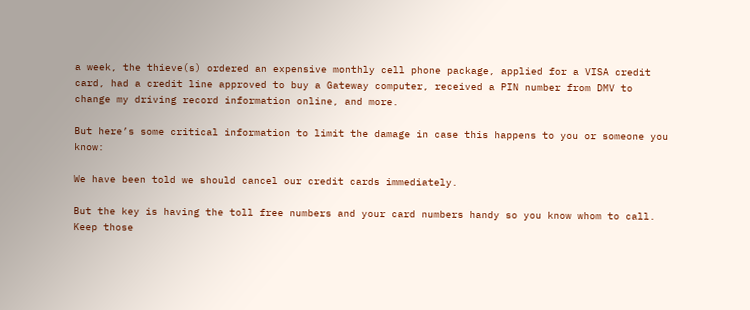a week, the thieve(s) ordered an expensive monthly cell phone package, applied for a VISA credit card, had a credit line approved to buy a Gateway computer, received a PIN number from DMV to change my driving record information online, and more.

But here’s some critical information to limit the damage in case this happens to you or someone you know:

We have been told we should cancel our credit cards immediately.

But the key is having the toll free numbers and your card numbers handy so you know whom to call. Keep those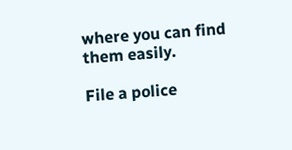where you can find them easily.

File a police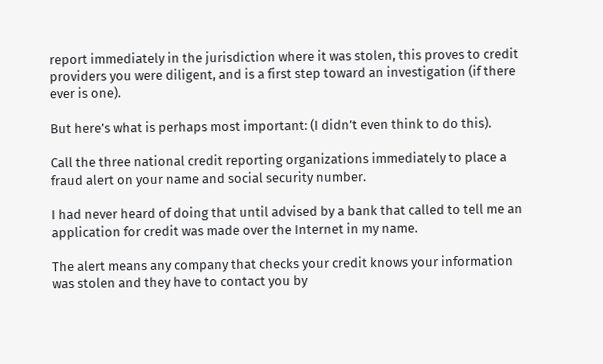report immediately in the jurisdiction where it was stolen, this proves to credit providers you were diligent, and is a first step toward an investigation (if there ever is one).

But here’s what is perhaps most important: (I didn’t even think to do this).

Call the three national credit reporting organizations immediately to place a fraud alert on your name and social security number.

I had never heard of doing that until advised by a bank that called to tell me an application for credit was made over the Internet in my name.

The alert means any company that checks your credit knows your information was stolen and they have to contact you by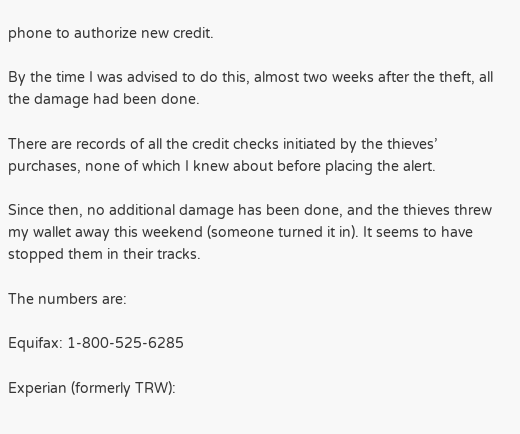phone to authorize new credit.

By the time I was advised to do this, almost two weeks after the theft, all the damage had been done.

There are records of all the credit checks initiated by the thieves’ purchases, none of which I knew about before placing the alert.

Since then, no additional damage has been done, and the thieves threw my wallet away this weekend (someone turned it in). It seems to have stopped them in their tracks.

The numbers are:

Equifax: 1-800-525-6285

Experian (formerly TRW):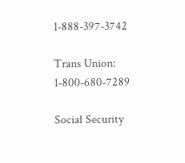1-888-397-3742

Trans Union: 1-800-680-7289

Social Security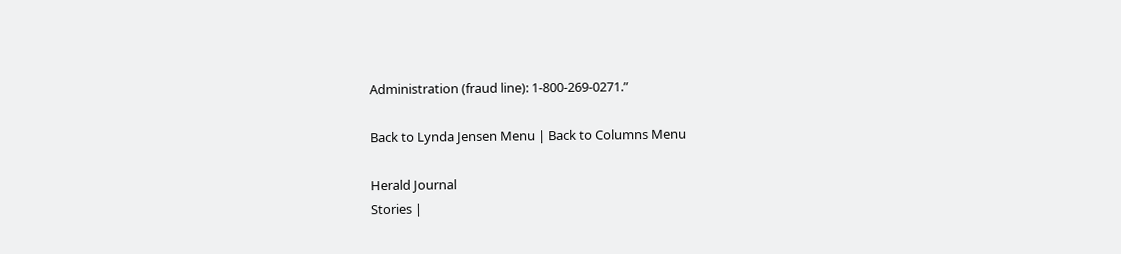Administration (fraud line): 1-800-269-0271.”

Back to Lynda Jensen Menu | Back to Columns Menu

Herald Journal
Stories |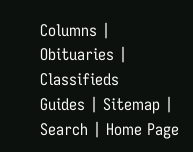Columns | Obituaries | Classifieds
Guides | Sitemap | Search | Home Page